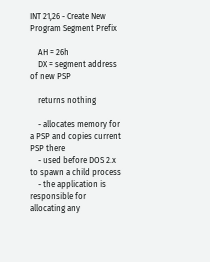INT 21,26 - Create New Program Segment Prefix

    AH = 26h
    DX = segment address of new PSP

    returns nothing

    - allocates memory for a PSP and copies current PSP there
    - used before DOS 2.x to spawn a child process
    - the application is responsible for allocating any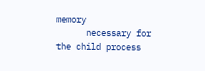memory
      necessary for the child process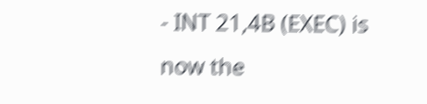- INT 21,4B (EXEC) is now the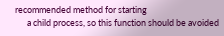recommended method for starting
      a child process, so this function should be avoided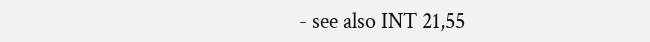- see also INT 21,55